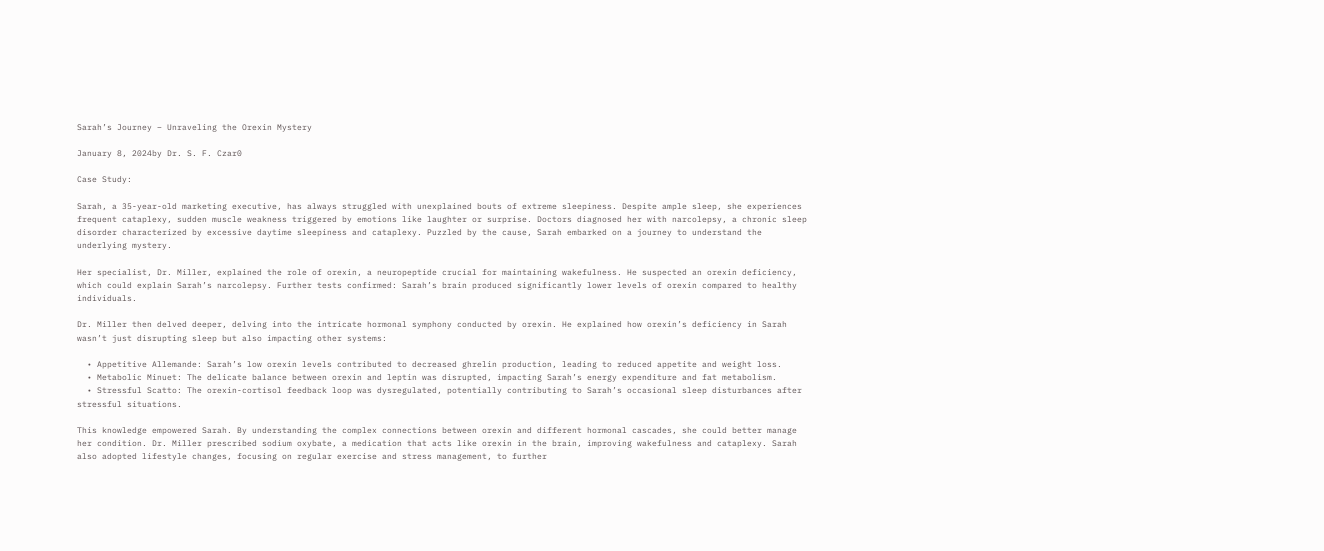Sarah’s Journey – Unraveling the Orexin Mystery

January 8, 2024by Dr. S. F. Czar0

Case Study:

Sarah, a 35-year-old marketing executive, has always struggled with unexplained bouts of extreme sleepiness. Despite ample sleep, she experiences frequent cataplexy, sudden muscle weakness triggered by emotions like laughter or surprise. Doctors diagnosed her with narcolepsy, a chronic sleep disorder characterized by excessive daytime sleepiness and cataplexy. Puzzled by the cause, Sarah embarked on a journey to understand the underlying mystery.

Her specialist, Dr. Miller, explained the role of orexin, a neuropeptide crucial for maintaining wakefulness. He suspected an orexin deficiency, which could explain Sarah’s narcolepsy. Further tests confirmed: Sarah’s brain produced significantly lower levels of orexin compared to healthy individuals.

Dr. Miller then delved deeper, delving into the intricate hormonal symphony conducted by orexin. He explained how orexin’s deficiency in Sarah wasn’t just disrupting sleep but also impacting other systems:

  • Appetitive Allemande: Sarah’s low orexin levels contributed to decreased ghrelin production, leading to reduced appetite and weight loss.
  • Metabolic Minuet: The delicate balance between orexin and leptin was disrupted, impacting Sarah’s energy expenditure and fat metabolism.
  • Stressful Scatto: The orexin-cortisol feedback loop was dysregulated, potentially contributing to Sarah’s occasional sleep disturbances after stressful situations.

This knowledge empowered Sarah. By understanding the complex connections between orexin and different hormonal cascades, she could better manage her condition. Dr. Miller prescribed sodium oxybate, a medication that acts like orexin in the brain, improving wakefulness and cataplexy. Sarah also adopted lifestyle changes, focusing on regular exercise and stress management, to further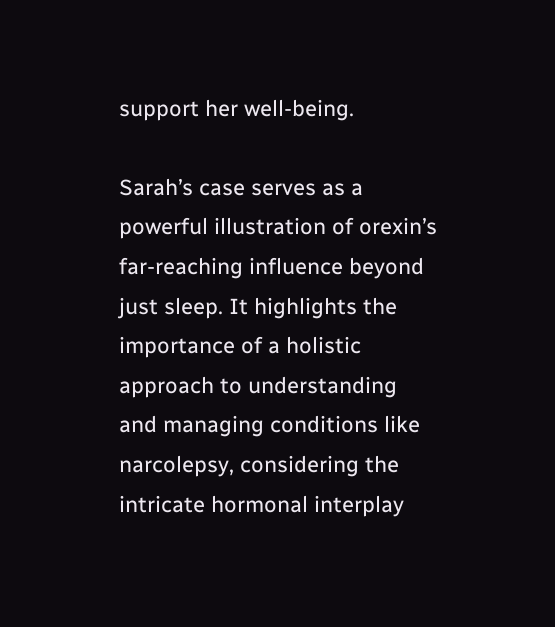support her well-being.

Sarah’s case serves as a powerful illustration of orexin’s far-reaching influence beyond just sleep. It highlights the importance of a holistic approach to understanding and managing conditions like narcolepsy, considering the intricate hormonal interplay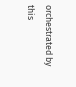orchestrated by this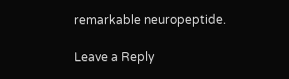remarkable neuropeptide.

Leave a Reply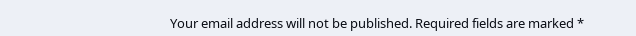Your email address will not be published. Required fields are marked *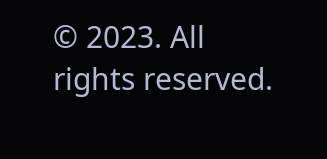© 2023. All rights reserved.